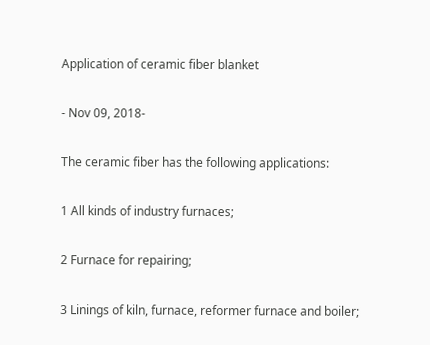Application of ceramic fiber blanket

- Nov 09, 2018-

The ceramic fiber has the following applications:

1 All kinds of industry furnaces;

2 Furnace for repairing;

3 Linings of kiln, furnace, reformer furnace and boiler;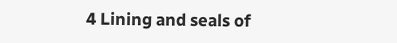4 Lining and seals of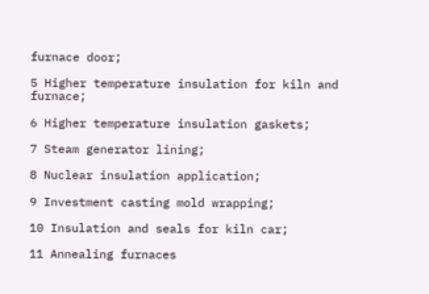furnace door;

5 Higher temperature insulation for kiln and furnace;

6 Higher temperature insulation gaskets;

7 Steam generator lining;

8 Nuclear insulation application;

9 Investment casting mold wrapping;

10 Insulation and seals for kiln car;

11 Annealing furnaces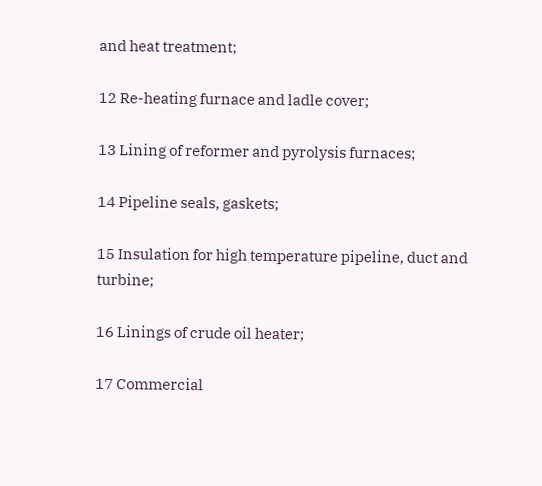and heat treatment;

12 Re-heating furnace and ladle cover;

13 Lining of reformer and pyrolysis furnaces;

14 Pipeline seals, gaskets;

15 Insulation for high temperature pipeline, duct and turbine;

16 Linings of crude oil heater;

17 Commercial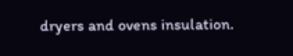dryers and ovens insulation.